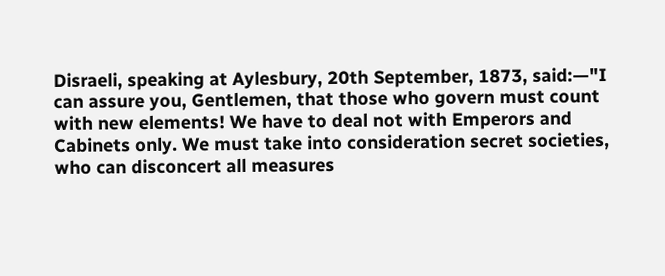Disraeli, speaking at Aylesbury, 20th September, 1873, said:—"I can assure you, Gentlemen, that those who govern must count with new elements! We have to deal not with Emperors and Cabinets only. We must take into consideration secret societies, who can disconcert all measures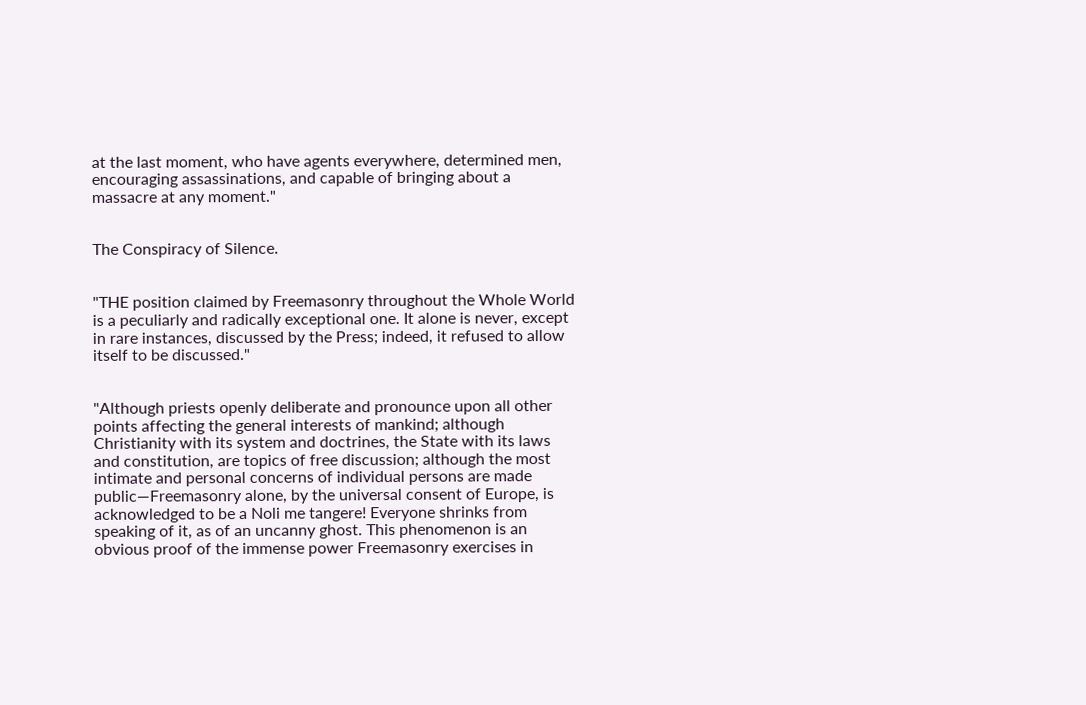at the last moment, who have agents everywhere, determined men, encouraging assassinations, and capable of bringing about a massacre at any moment."


The Conspiracy of Silence.


"THE position claimed by Freemasonry throughout the Whole World is a peculiarly and radically exceptional one. It alone is never, except in rare instances, discussed by the Press; indeed, it refused to allow itself to be discussed."


"Although priests openly deliberate and pronounce upon all other points affecting the general interests of mankind; although Christianity with its system and doctrines, the State with its laws and constitution, are topics of free discussion; although the most intimate and personal concerns of individual persons are made public—Freemasonry alone, by the universal consent of Europe, is acknowledged to be a Noli me tangere! Everyone shrinks from speaking of it, as of an uncanny ghost. This phenomenon is an obvious proof of the immense power Freemasonry exercises in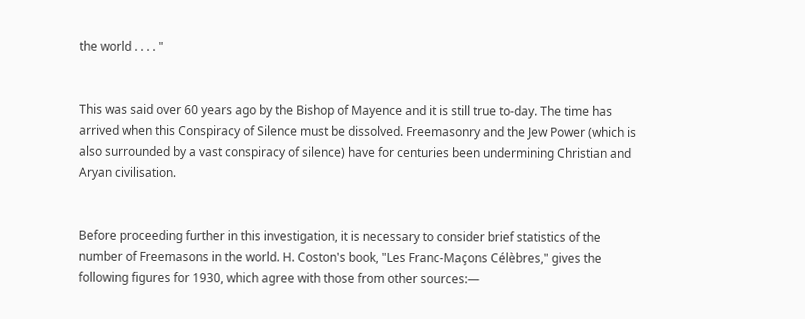the world . . . . "


This was said over 60 years ago by the Bishop of Mayence and it is still true to‑day. The time has arrived when this Conspiracy of Silence must be dissolved. Freemasonry and the Jew Power (which is also surrounded by a vast conspiracy of silence) have for centuries been undermining Christian and Aryan civilisation.


Before proceeding further in this investigation, it is necessary to consider brief statistics of the number of Freemasons in the world. H. Coston's book, "Les Franc‑Maçons Célèbres," gives the following figures for 1930, which agree with those from other sources:—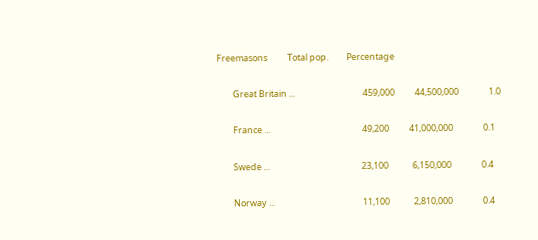Freemasons          Total pop.         Percentage

        Great Britain ...                                  459,000          44,500,000               1.0

        France ...                                              49,200          41,000,000               0.1

        Swede ...                                              23,100            6,150,000               0.4

        Norway ...                                            11,100            2,810,000               0.4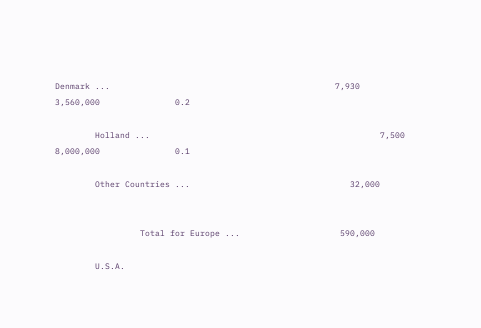Denmark ...                                             7,930            3,560,000               0.2

        Holland ...                                              7,500            8,000,000               0.1

        Other Countries ...                                32,000


                 Total for Europe ...                    590,000

        U.S.A.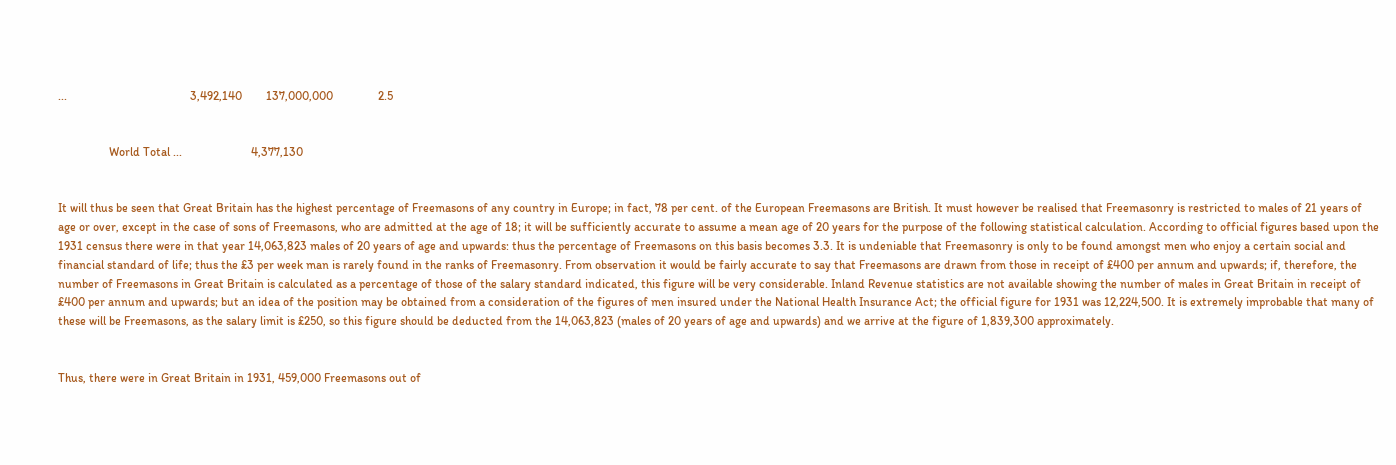...                                         3,492,140        137,000,000               2.5


                 World Total ...                       4,377,130


It will thus be seen that Great Britain has the highest percentage of Freemasons of any country in Europe; in fact, 78 per cent. of the European Freemasons are British. It must however be realised that Freemasonry is restricted to males of 21 years of age or over, except in the case of sons of Freemasons, who are admitted at the age of 18; it will be sufficiently accurate to assume a mean age of 20 years for the purpose of the following statistical calculation. According to official figures based upon the 1931 census there were in that year 14,063,823 males of 20 years of age and upwards: thus the percentage of Freemasons on this basis becomes 3.3. It is undeniable that Freemasonry is only to be found amongst men who enjoy a certain social and financial standard of life; thus the £3 per week man is rarely found in the ranks of Freemasonry. From observation it would be fairly accurate to say that Freemasons are drawn from those in receipt of £400 per annum and upwards; if, therefore, the number of Freemasons in Great Britain is calculated as a percentage of those of the salary standard indicated, this figure will be very considerable. Inland Revenue statistics are not available showing the number of males in Great Britain in receipt of £400 per annum and upwards; but an idea of the position may be obtained from a consideration of the figures of men insured under the National Health Insurance Act; the official figure for 1931 was 12,224,500. It is extremely improbable that many of these will be Freemasons, as the salary limit is £250, so this figure should be deducted from the 14,063,823 (males of 20 years of age and upwards) and we arrive at the figure of 1,839,300 approximately.


Thus, there were in Great Britain in 1931, 459,000 Freemasons out of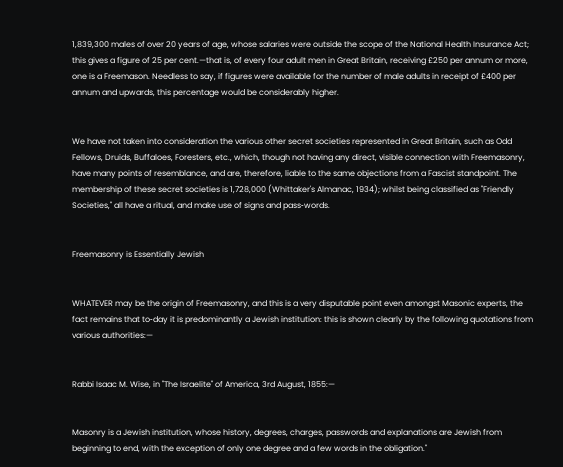1,839,300 males of over 20 years of age, whose salaries were outside the scope of the National Health Insurance Act; this gives a figure of 25 per cent.—that is, of every four adult men in Great Britain, receiving £250 per annum or more, one is a Freemason. Needless to say, if figures were available for the number of male adults in receipt of £400 per annum and upwards, this percentage would be considerably higher.


We have not taken into consideration the various other secret societies represented in Great Britain, such as Odd Fellows, Druids, Buffaloes, Foresters, etc., which, though not having any direct, visible connection with Freemasonry, have many points of resemblance, and are, therefore, liable to the same objections from a Fascist standpoint. The membership of these secret societies is 1,728,000 (Whittaker's Almanac, 1934); whilst being classified as "Friendly Societies," all have a ritual, and make use of signs and pass‑words.


Freemasonry is Essentially Jewish


WHATEVER may be the origin of Freemasonry, and this is a very disputable point even amongst Masonic experts, the fact remains that to‑day it is predominantly a Jewish institution: this is shown clearly by the following quotations from various authorities:—


Rabbi Isaac M. Wise, in "The Israelite" of America, 3rd August, 1855:—


Masonry is a Jewish institution, whose history, degrees, charges, passwords and explanations are Jewish from beginning to end, with the exception of only one degree and a few words in the obligation."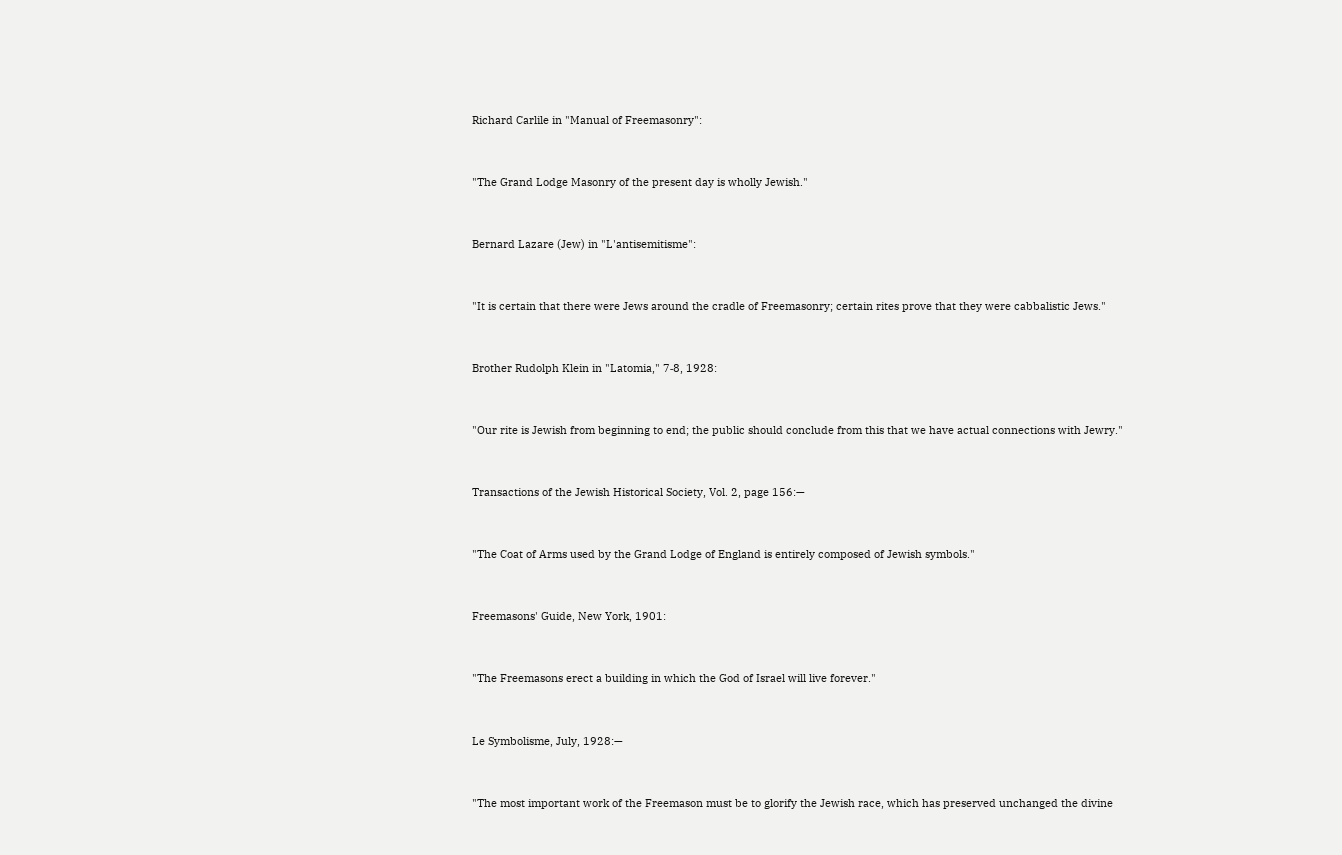Richard Carlile in "Manual of Freemasonry":


"The Grand Lodge Masonry of the present day is wholly Jewish."


Bernard Lazare (Jew) in "L'antisemitisme":


"It is certain that there were Jews around the cradle of Freemasonry; certain rites prove that they were cabbalistic Jews."


Brother Rudolph Klein in "Latomia," 7‑8, 1928:


"Our rite is Jewish from beginning to end; the public should conclude from this that we have actual connections with Jewry."


Transactions of the Jewish Historical Society, Vol. 2, page 156:—


"The Coat of Arms used by the Grand Lodge of England is entirely composed of Jewish symbols."


Freemasons' Guide, New York, 1901:


"The Freemasons erect a building in which the God of Israel will live forever."


Le Symbolisme, July, 1928:—


"The most important work of the Freemason must be to glorify the Jewish race, which has preserved unchanged the divine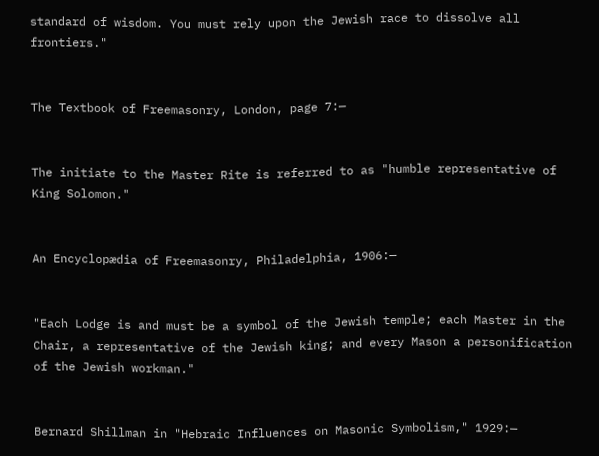standard of wisdom. You must rely upon the Jewish race to dissolve all frontiers."


The Textbook of Freemasonry, London, page 7:—


The initiate to the Master Rite is referred to as "humble representative of King Solomon."


An Encyclopædia of Freemasonry, Philadelphia, 1906:—


"Each Lodge is and must be a symbol of the Jewish temple; each Master in the Chair, a representative of the Jewish king; and every Mason a personification of the Jewish workman."


Bernard Shillman in "Hebraic Influences on Masonic Symbolism," 1929:—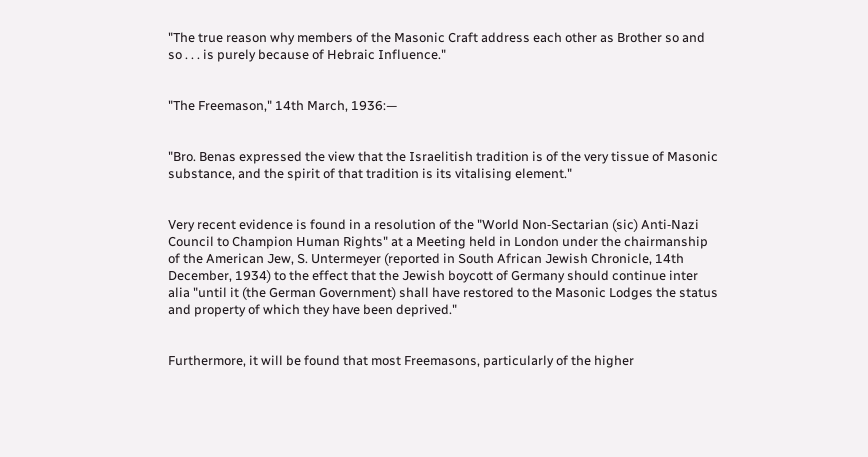"The true reason why members of the Masonic Craft address each other as Brother so and so . . . is purely because of Hebraic Influence."


"The Freemason," 14th March, 1936:—


"Bro. Benas expressed the view that the Israelitish tradition is of the very tissue of Masonic substance, and the spirit of that tradition is its vitalising element."


Very recent evidence is found in a resolution of the "World Non‑Sectarian (sic) Anti‑Nazi Council to Champion Human Rights" at a Meeting held in London under the chairmanship of the American Jew, S. Untermeyer (reported in South African Jewish Chronicle, 14th December, 1934) to the effect that the Jewish boycott of Germany should continue inter alia "until it (the German Government) shall have restored to the Masonic Lodges the status and property of which they have been deprived."


Furthermore, it will be found that most Freemasons, particularly of the higher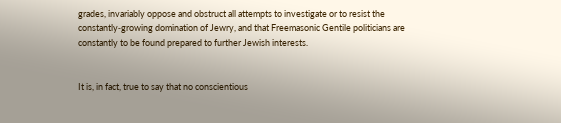grades, invariably oppose and obstruct all attempts to investigate or to resist the constantly‑growing domination of Jewry, and that Freemasonic Gentile politicians are constantly to be found prepared to further Jewish interests.


It is, in fact, true to say that no conscientious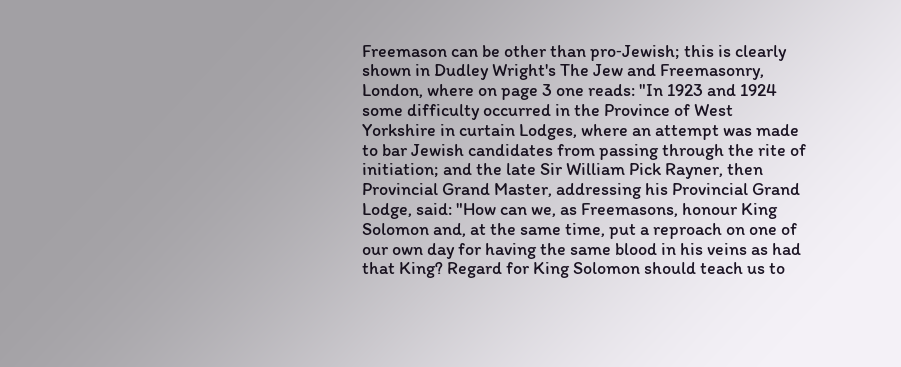Freemason can be other than pro‑Jewish; this is clearly shown in Dudley Wright's The Jew and Freemasonry, London, where on page 3 one reads: "In 1923 and 1924 some difficulty occurred in the Province of West Yorkshire in curtain Lodges, where an attempt was made to bar Jewish candidates from passing through the rite of initiation; and the late Sir William Pick Rayner, then Provincial Grand Master, addressing his Provincial Grand Lodge, said: "How can we, as Freemasons, honour King Solomon and, at the same time, put a reproach on one of our own day for having the same blood in his veins as had that King? Regard for King Solomon should teach us to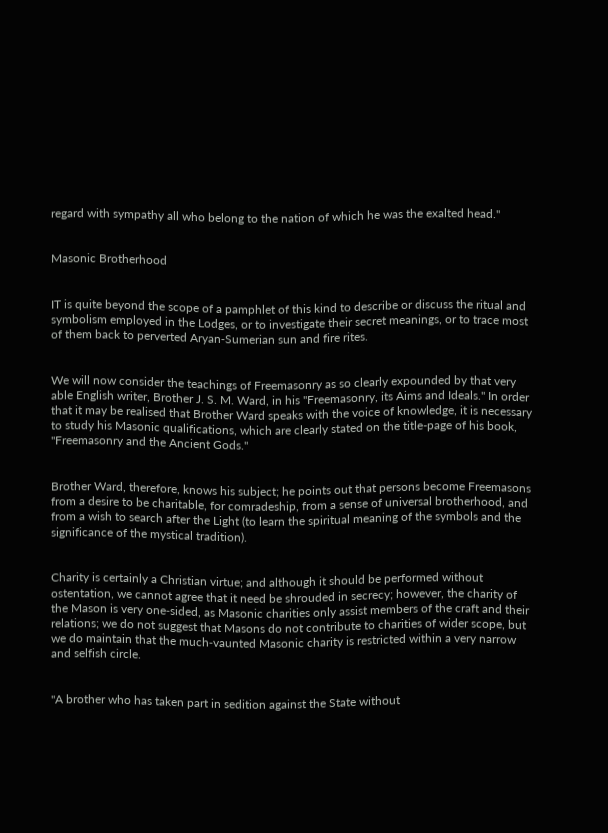regard with sympathy all who belong to the nation of which he was the exalted head."


Masonic Brotherhood


IT is quite beyond the scope of a pamphlet of this kind to describe or discuss the ritual and symbolism employed in the Lodges, or to investigate their secret meanings, or to trace most of them back to perverted Aryan‑Sumerian sun and fire rites.


We will now consider the teachings of Freemasonry as so clearly expounded by that very able English writer, Brother J. S. M. Ward, in his "Freemasonry, its Aims and Ideals." In order that it may be realised that Brother Ward speaks with the voice of knowledge, it is necessary to study his Masonic qualifications, which are clearly stated on the title-page of his book, "Freemasonry and the Ancient Gods."


Brother Ward, therefore, knows his subject; he points out that persons become Freemasons from a desire to be charitable, for comradeship, from a sense of universal brotherhood, and from a wish to search after the Light (to learn the spiritual meaning of the symbols and the significance of the mystical tradition).


Charity is certainly a Christian virtue; and although it should be performed without ostentation, we cannot agree that it need be shrouded in secrecy; however, the charity of the Mason is very one‑sided, as Masonic charities only assist members of the craft and their relations; we do not suggest that Masons do not contribute to charities of wider scope, but we do maintain that the much‑vaunted Masonic charity is restricted within a very narrow and selfish circle.


"A brother who has taken part in sedition against the State without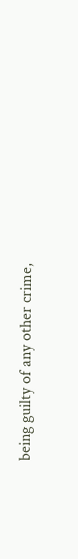being guilty of any other crime,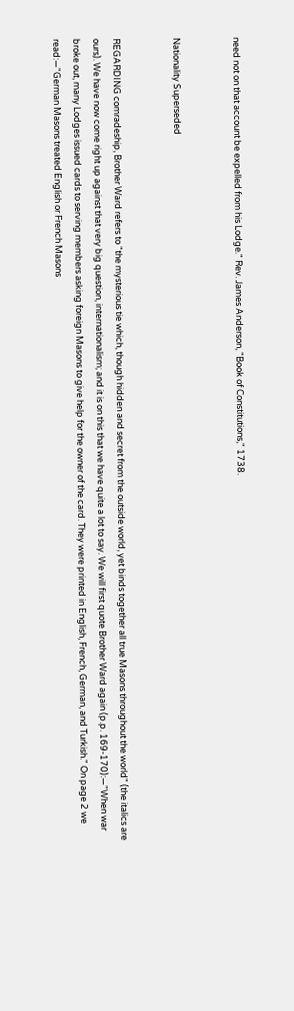need not on that account be expelled from his Lodge." Rev. James Anderson, "Book of Constitutions," 1738.


Nationality Superseded


REGARDING comradeship, Brother Ward refers to "the mysterious tie which, though hidden and secret from the outside world, yet binds together all true Masons throughout the world" (the italics are ours). We have now come right up against that very big question, internationalism; and it is on this that we have quite a lot to say. We will first quote Brother Ward again (p.p. 169‑170):—"When war broke out, many Lodges issued cards to serving members asking foreign Masons to give help for the owner of the card. They were printed in English, French, German, and Turkish." On page 2 we read:—"German Masons treated English or French Masons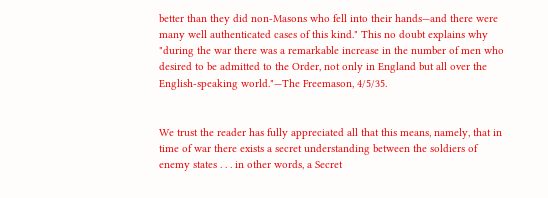better than they did non‑Masons who fell into their hands—and there were many well authenticated cases of this kind." This no doubt explains why "during the war there was a remarkable increase in the number of men who desired to be admitted to the Order, not only in England but all over the English-speaking world."—The Freemason, 4/5/35.


We trust the reader has fully appreciated all that this means, namely, that in time of war there exists a secret understanding between the soldiers of enemy states . . . in other words, a Secret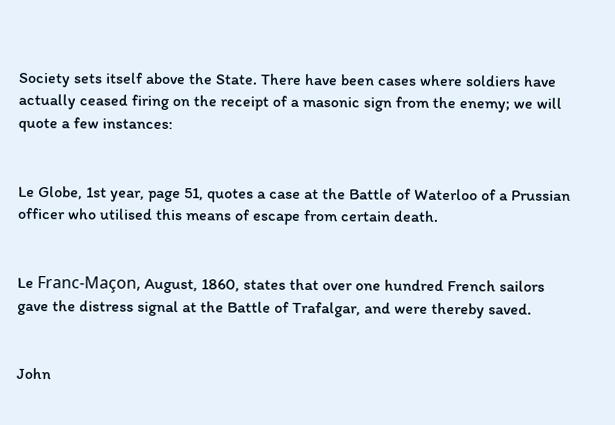Society sets itself above the State. There have been cases where soldiers have actually ceased firing on the receipt of a masonic sign from the enemy; we will quote a few instances:


Le Globe, 1st year, page 51, quotes a case at the Battle of Waterloo of a Prussian officer who utilised this means of escape from certain death.


Le Franc‑Maçon, August, 1860, states that over one hundred French sailors gave the distress signal at the Battle of Trafalgar, and were thereby saved.


John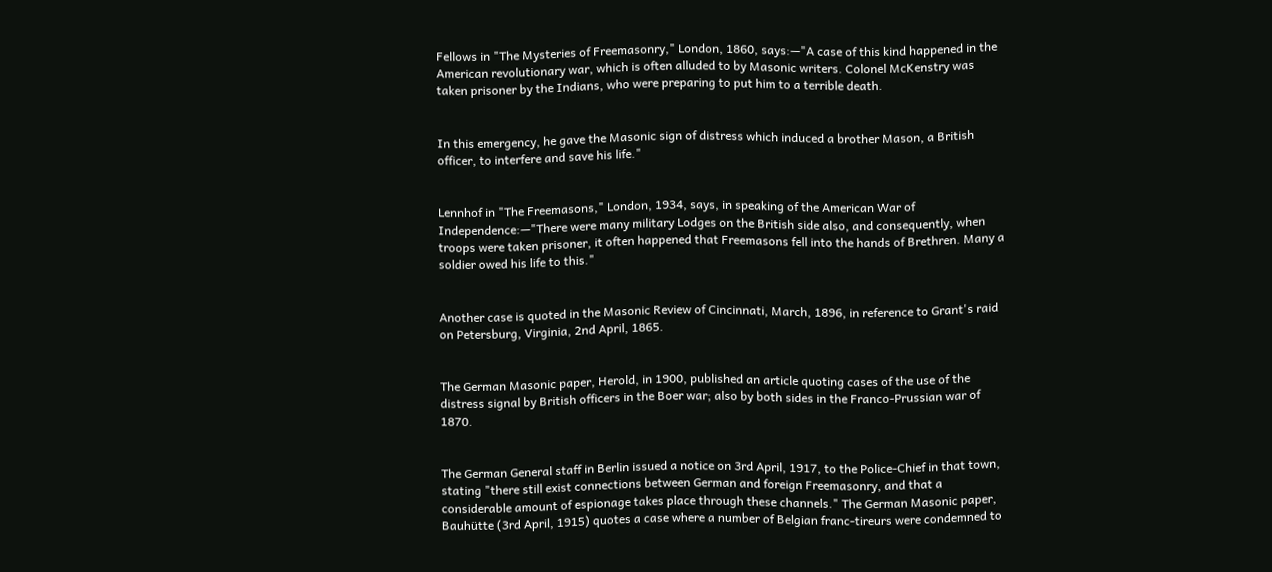Fellows in "The Mysteries of Freemasonry," London, 1860, says:—"A case of this kind happened in the American revolutionary war, which is often alluded to by Masonic writers. Colonel McKenstry was taken prisoner by the Indians, who were preparing to put him to a terrible death.


In this emergency, he gave the Masonic sign of distress which induced a brother Mason, a British officer, to interfere and save his life."


Lennhof in "The Freemasons," London, 1934, says, in speaking of the American War of Independence:—"There were many military Lodges on the British side also, and consequently, when troops were taken prisoner, it often happened that Freemasons fell into the hands of Brethren. Many a soldier owed his life to this."


Another case is quoted in the Masonic Review of Cincinnati, March, 1896, in reference to Grant's raid on Petersburg, Virginia, 2nd April, 1865.


The German Masonic paper, Herold, in 1900, published an article quoting cases of the use of the distress signal by British officers in the Boer war; also by both sides in the Franco-Prussian war of 1870.


The German General staff in Berlin issued a notice on 3rd April, 1917, to the Police‑Chief in that town, stating "there still exist connections between German and foreign Freemasonry, and that a considerable amount of espionage takes place through these channels." The German Masonic paper, Bauhütte (3rd April, 1915) quotes a case where a number of Belgian franc‑tireurs were condemned to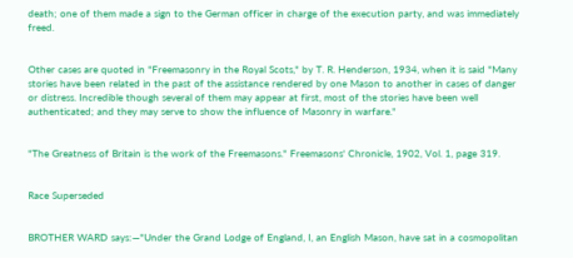death; one of them made a sign to the German officer in charge of the execution party, and was immediately freed.


Other cases are quoted in "Freemasonry in the Royal Scots," by T. R. Henderson, 1934, when it is said "Many stories have been related in the past of the assistance rendered by one Mason to another in cases of danger or distress. Incredible though several of them may appear at first, most of the stories have been well authenticated; and they may serve to show the influence of Masonry in warfare."


"The Greatness of Britain is the work of the Freemasons." Freemasons' Chronicle, 1902, Vol. 1, page 319.


Race Superseded


BROTHER WARD says:—"Under the Grand Lodge of England, I, an English Mason, have sat in a cosmopolitan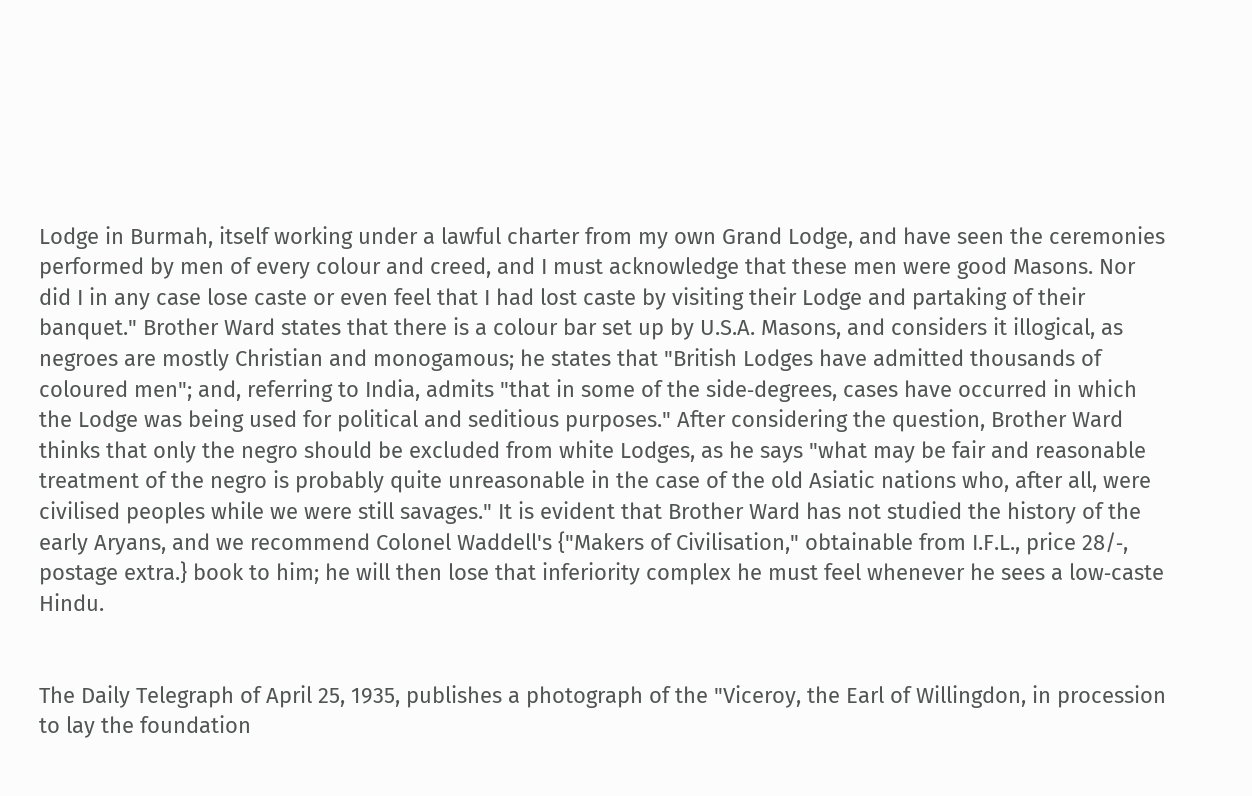Lodge in Burmah, itself working under a lawful charter from my own Grand Lodge, and have seen the ceremonies performed by men of every colour and creed, and I must acknowledge that these men were good Masons. Nor did I in any case lose caste or even feel that I had lost caste by visiting their Lodge and partaking of their banquet." Brother Ward states that there is a colour bar set up by U.S.A. Masons, and considers it illogical, as negroes are mostly Christian and monogamous; he states that "British Lodges have admitted thousands of coloured men"; and, referring to India, admits "that in some of the side‑degrees, cases have occurred in which the Lodge was being used for political and seditious purposes." After considering the question, Brother Ward thinks that only the negro should be excluded from white Lodges, as he says "what may be fair and reasonable treatment of the negro is probably quite unreasonable in the case of the old Asiatic nations who, after all, were civilised peoples while we were still savages." It is evident that Brother Ward has not studied the history of the early Aryans, and we recommend Colonel Waddell's {"Makers of Civilisation," obtainable from I.F.L., price 28/‑, postage extra.} book to him; he will then lose that inferiority complex he must feel whenever he sees a low‑caste Hindu.


The Daily Telegraph of April 25, 1935, publishes a photograph of the "Viceroy, the Earl of Willingdon, in procession to lay the foundation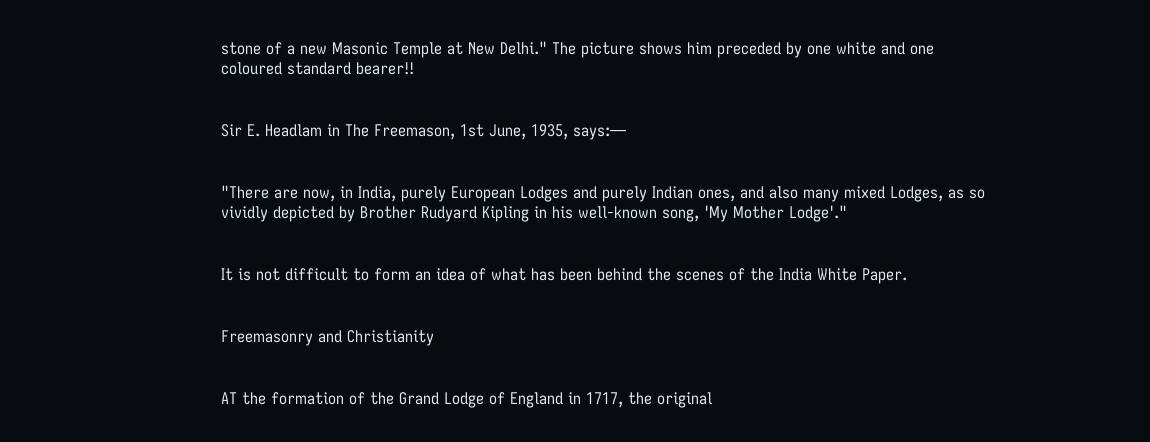stone of a new Masonic Temple at New Delhi." The picture shows him preceded by one white and one coloured standard bearer!!


Sir E. Headlam in The Freemason, 1st June, 1935, says:—


"There are now, in India, purely European Lodges and purely Indian ones, and also many mixed Lodges, as so vividly depicted by Brother Rudyard Kipling in his well‑known song, 'My Mother Lodge'."


It is not difficult to form an idea of what has been behind the scenes of the India White Paper.


Freemasonry and Christianity


AT the formation of the Grand Lodge of England in 1717, the original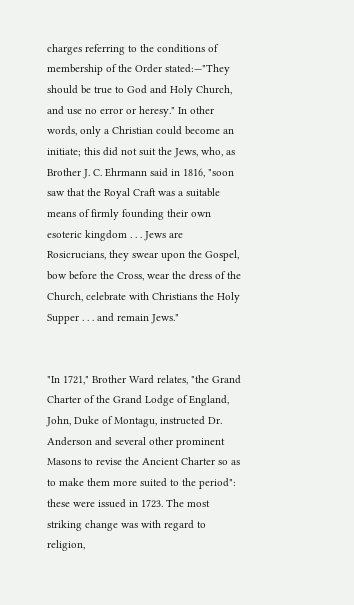charges referring to the conditions of membership of the Order stated:—"They should be true to God and Holy Church, and use no error or heresy." In other words, only a Christian could become an initiate; this did not suit the Jews, who, as Brother J. C. Ehrmann said in 1816, "soon saw that the Royal Craft was a suitable means of firmly founding their own esoteric kingdom . . . Jews are Rosicrucians, they swear upon the Gospel, bow before the Cross, wear the dress of the Church, celebrate with Christians the Holy Supper . . . and remain Jews."


"In 1721," Brother Ward relates, "the Grand Charter of the Grand Lodge of England, John, Duke of Montagu, instructed Dr. Anderson and several other prominent Masons to revise the Ancient Charter so as to make them more suited to the period": these were issued in 1723. The most striking change was with regard to religion,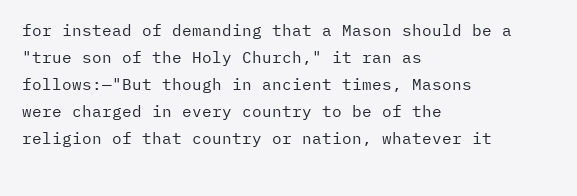for instead of demanding that a Mason should be a "true son of the Holy Church," it ran as follows:—"But though in ancient times, Masons were charged in every country to be of the religion of that country or nation, whatever it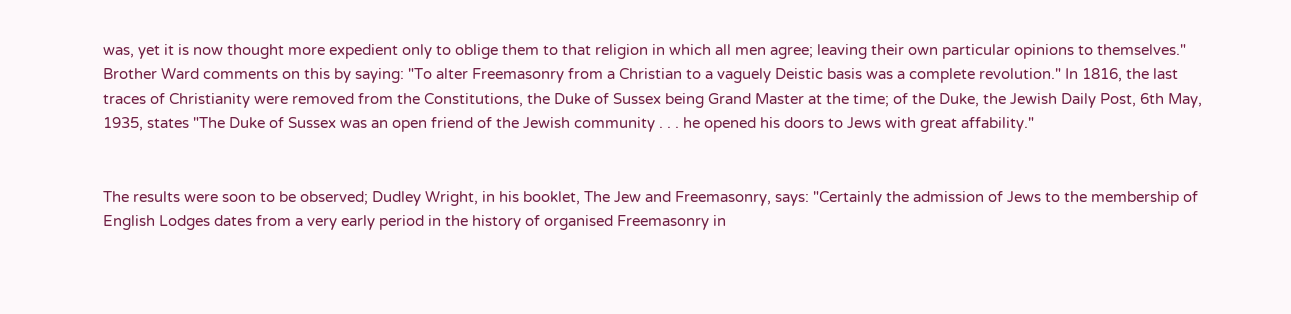was, yet it is now thought more expedient only to oblige them to that religion in which all men agree; leaving their own particular opinions to themselves." Brother Ward comments on this by saying: "To alter Freemasonry from a Christian to a vaguely Deistic basis was a complete revolution." In 1816, the last traces of Christianity were removed from the Constitutions, the Duke of Sussex being Grand Master at the time; of the Duke, the Jewish Daily Post, 6th May, 1935, states "The Duke of Sussex was an open friend of the Jewish community . . . he opened his doors to Jews with great affability."


The results were soon to be observed; Dudley Wright, in his booklet, The Jew and Freemasonry, says: "Certainly the admission of Jews to the membership of English Lodges dates from a very early period in the history of organised Freemasonry in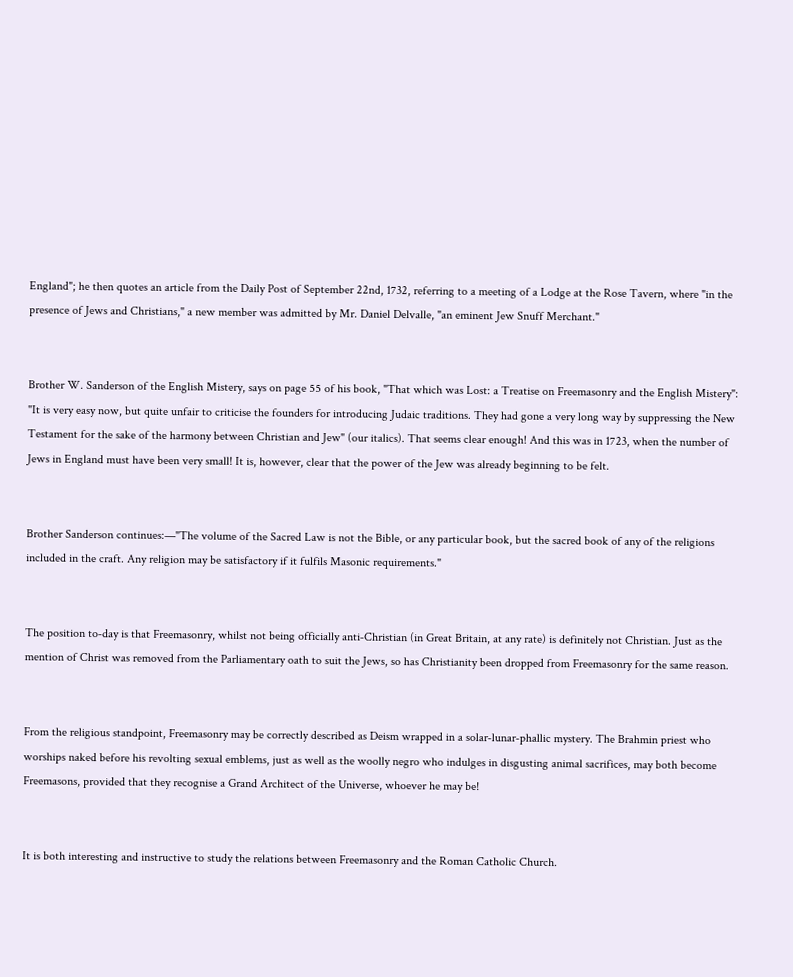England"; he then quotes an article from the Daily Post of September 22nd, 1732, referring to a meeting of a Lodge at the Rose Tavern, where "in the presence of Jews and Christians," a new member was admitted by Mr. Daniel Delvalle, "an eminent Jew Snuff Merchant."


Brother W. Sanderson of the English Mistery, says on page 55 of his book, "That which was Lost: a Treatise on Freemasonry and the English Mistery": "It is very easy now, but quite unfair to criticise the founders for introducing Judaic traditions. They had gone a very long way by suppressing the New Testament for the sake of the harmony between Christian and Jew" (our italics). That seems clear enough! And this was in 1723, when the number of Jews in England must have been very small! It is, however, clear that the power of the Jew was already beginning to be felt.


Brother Sanderson continues:—"The volume of the Sacred Law is not the Bible, or any particular book, but the sacred book of any of the religions included in the craft. Any religion may be satisfactory if it fulfils Masonic requirements."


The position to‑day is that Freemasonry, whilst not being officially anti‑Christian (in Great Britain, at any rate) is definitely not Christian. Just as the mention of Christ was removed from the Parliamentary oath to suit the Jews, so has Christianity been dropped from Freemasonry for the same reason.


From the religious standpoint, Freemasonry may be correctly described as Deism wrapped in a solar‑lunar‑phallic mystery. The Brahmin priest who worships naked before his revolting sexual emblems, just as well as the woolly negro who indulges in disgusting animal sacrifices, may both become Freemasons, provided that they recognise a Grand Architect of the Universe, whoever he may be!


It is both interesting and instructive to study the relations between Freemasonry and the Roman Catholic Church.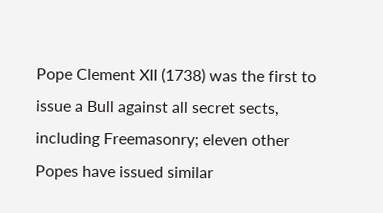Pope Clement XII (1738) was the first to issue a Bull against all secret sects, including Freemasonry; eleven other Popes have issued similar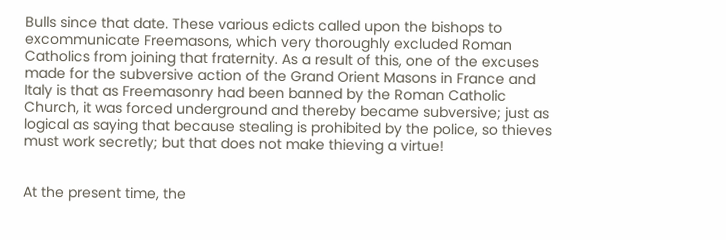Bulls since that date. These various edicts called upon the bishops to excommunicate Freemasons, which very thoroughly excluded Roman Catholics from joining that fraternity. As a result of this, one of the excuses made for the subversive action of the Grand Orient Masons in France and Italy is that as Freemasonry had been banned by the Roman Catholic Church, it was forced underground and thereby became subversive; just as logical as saying that because stealing is prohibited by the police, so thieves must work secretly; but that does not make thieving a virtue!


At the present time, the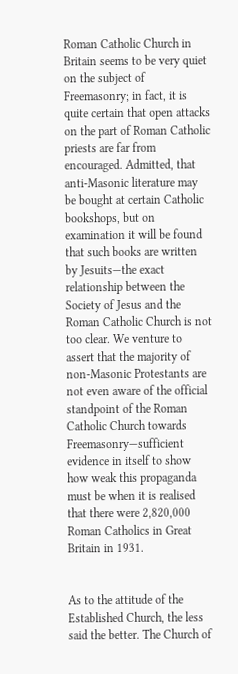Roman Catholic Church in Britain seems to be very quiet on the subject of Freemasonry; in fact, it is quite certain that open attacks on the part of Roman Catholic priests are far from encouraged. Admitted, that anti‑Masonic literature may be bought at certain Catholic bookshops, but on examination it will be found that such books are written by Jesuits—the exact relationship between the Society of Jesus and the Roman Catholic Church is not too clear. We venture to assert that the majority of non‑Masonic Protestants are not even aware of the official standpoint of the Roman Catholic Church towards Freemasonry—sufficient evidence in itself to show how weak this propaganda must be when it is realised that there were 2,820,000 Roman Catholics in Great Britain in 1931.


As to the attitude of the Established Church, the less said the better. The Church of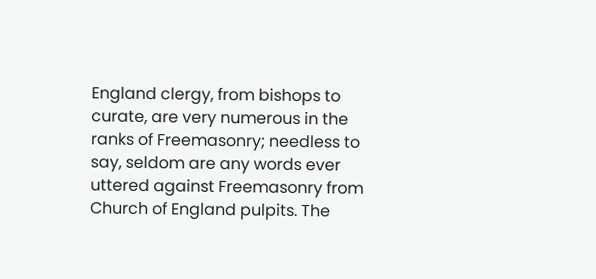England clergy, from bishops to curate, are very numerous in the ranks of Freemasonry; needless to say, seldom are any words ever uttered against Freemasonry from Church of England pulpits. The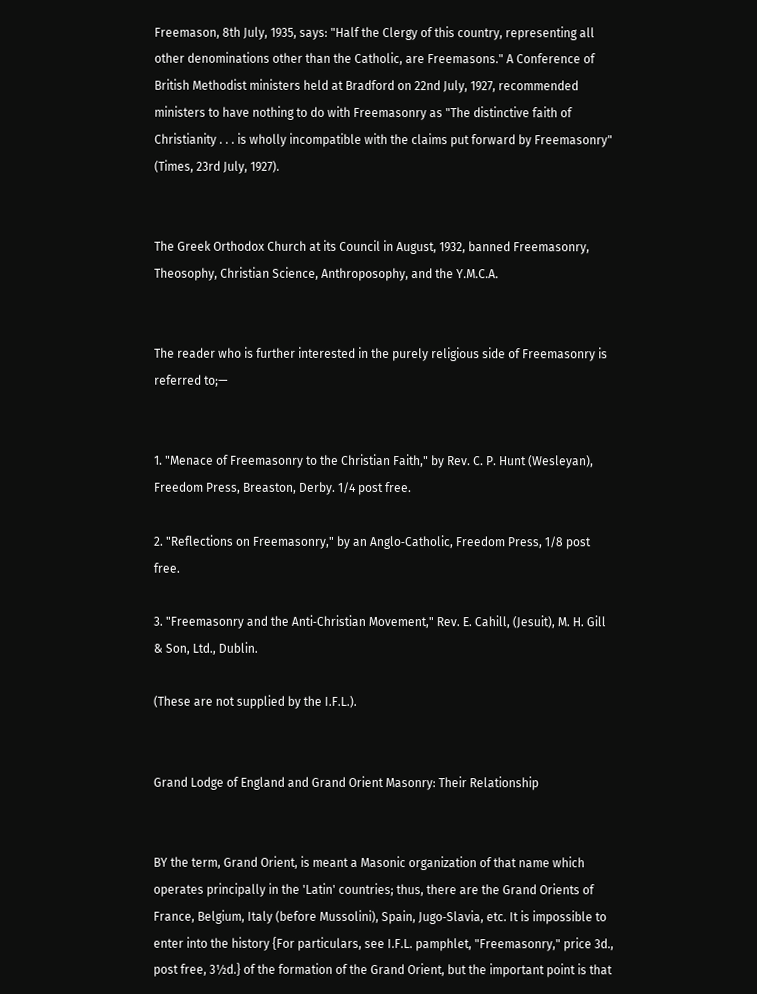Freemason, 8th July, 1935, says: "Half the Clergy of this country, representing all other denominations other than the Catholic, are Freemasons." A Conference of British Methodist ministers held at Bradford on 22nd July, 1927, recommended ministers to have nothing to do with Freemasonry as "The distinctive faith of Christianity . . . is wholly incompatible with the claims put forward by Freemasonry" (Times, 23rd July, 1927).


The Greek Orthodox Church at its Council in August, 1932, banned Freemasonry, Theosophy, Christian Science, Anthroposophy, and the Y.M.C.A.


The reader who is further interested in the purely religious side of Freemasonry is referred to;—


1. "Menace of Freemasonry to the Christian Faith," by Rev. C. P. Hunt (Wesleyan), Freedom Press, Breaston, Derby. 1/4 post free.

2. "Reflections on Freemasonry," by an Anglo‑Catholic, Freedom Press, 1/8 post free.

3. "Freemasonry and the Anti‑Christian Movement," Rev. E. Cahill, (Jesuit), M. H. Gill & Son, Ltd., Dublin.

(These are not supplied by the I.F.L.).


Grand Lodge of England and Grand Orient Masonry: Their Relationship


BY the term, Grand Orient, is meant a Masonic organization of that name which operates principally in the 'Latin' countries; thus, there are the Grand Orients of France, Belgium, Italy (before Mussolini), Spain, Jugo‑Slavia, etc. It is impossible to enter into the history {For particulars, see I.F.L. pamphlet, "Freemasonry," price 3d., post free, 3½d.} of the formation of the Grand Orient, but the important point is that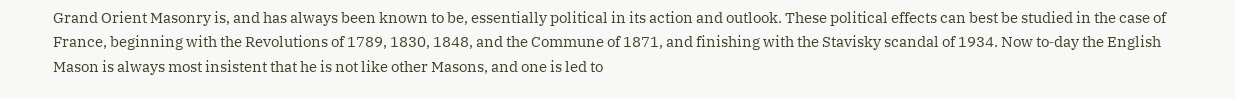Grand Orient Masonry is, and has always been known to be, essentially political in its action and outlook. These political effects can best be studied in the case of France, beginning with the Revolutions of 1789, 1830, 1848, and the Commune of 1871, and finishing with the Stavisky scandal of 1934. Now to‑day the English Mason is always most insistent that he is not like other Masons, and one is led to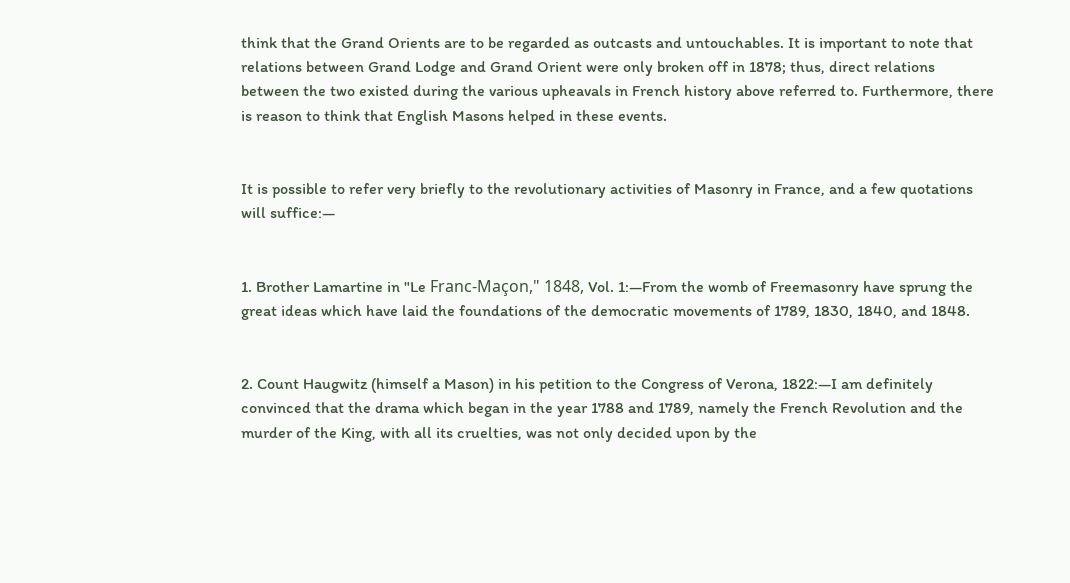think that the Grand Orients are to be regarded as outcasts and untouchables. It is important to note that relations between Grand Lodge and Grand Orient were only broken off in 1878; thus, direct relations between the two existed during the various upheavals in French history above referred to. Furthermore, there is reason to think that English Masons helped in these events.


It is possible to refer very briefly to the revolutionary activities of Masonry in France, and a few quotations will suffice:—


1. Brother Lamartine in "Le Franc‑Maçon," 1848, Vol. 1:—From the womb of Freemasonry have sprung the great ideas which have laid the foundations of the democratic movements of 1789, 1830, 1840, and 1848.


2. Count Haugwitz (himself a Mason) in his petition to the Congress of Verona, 1822:—I am definitely convinced that the drama which began in the year 1788 and 1789, namely the French Revolution and the murder of the King, with all its cruelties, was not only decided upon by the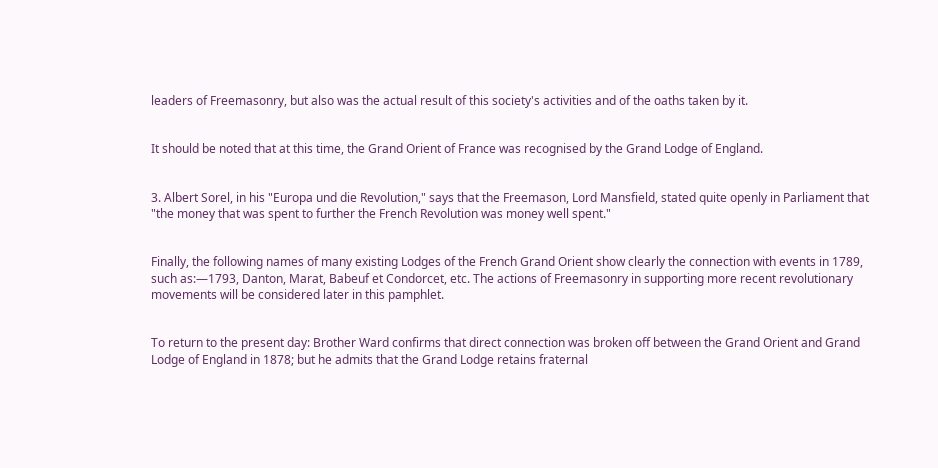leaders of Freemasonry, but also was the actual result of this society's activities and of the oaths taken by it.


It should be noted that at this time, the Grand Orient of France was recognised by the Grand Lodge of England.


3. Albert Sorel, in his "Europa und die Revolution," says that the Freemason, Lord Mansfield, stated quite openly in Parliament that "the money that was spent to further the French Revolution was money well spent."


Finally, the following names of many existing Lodges of the French Grand Orient show clearly the connection with events in 1789, such as:—1793, Danton, Marat, Babeuf et Condorcet, etc. The actions of Freemasonry in supporting more recent revolutionary movements will be considered later in this pamphlet.


To return to the present day: Brother Ward confirms that direct connection was broken off between the Grand Orient and Grand Lodge of England in 1878; but he admits that the Grand Lodge retains fraternal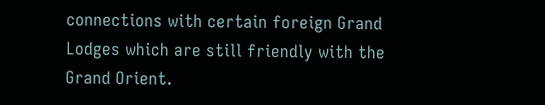connections with certain foreign Grand Lodges which are still friendly with the Grand Orient.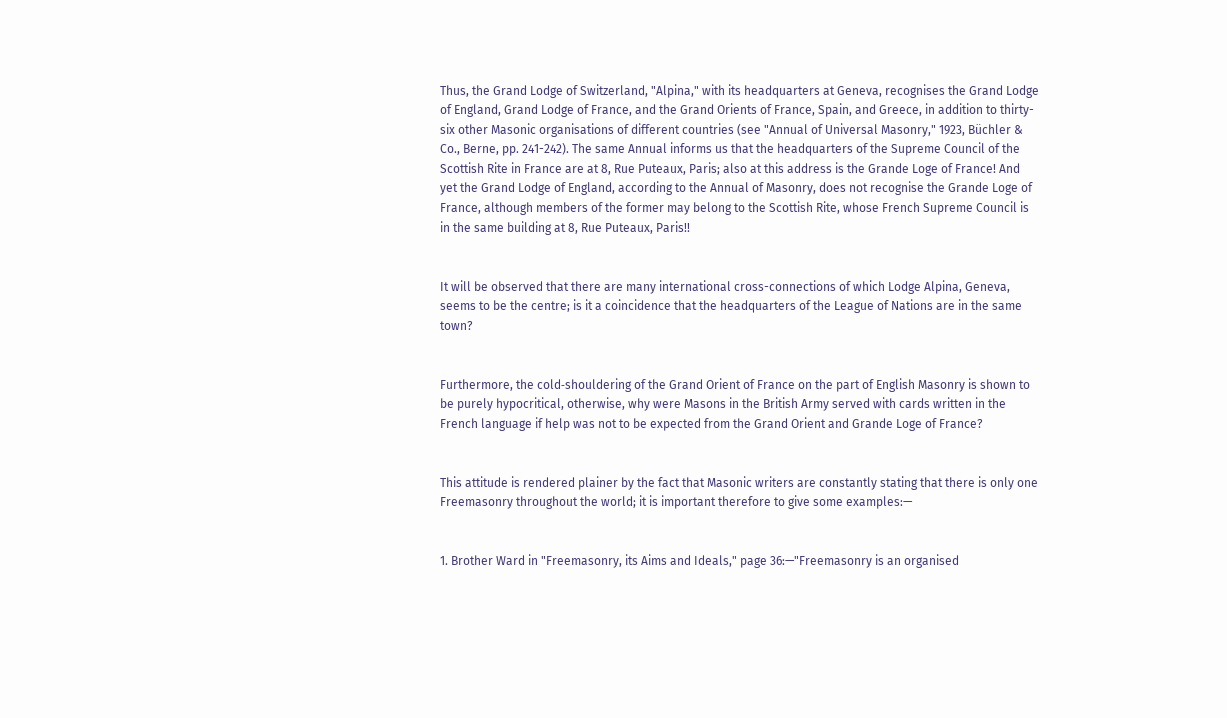Thus, the Grand Lodge of Switzerland, "Alpina," with its headquarters at Geneva, recognises the Grand Lodge of England, Grand Lodge of France, and the Grand Orients of France, Spain, and Greece, in addition to thirty-six other Masonic organisations of different countries (see "Annual of Universal Masonry," 1923, Büchler & Co., Berne, pp. 241-242). The same Annual informs us that the headquarters of the Supreme Council of the Scottish Rite in France are at 8, Rue Puteaux, Paris; also at this address is the Grande Loge of France! And yet the Grand Lodge of England, according to the Annual of Masonry, does not recognise the Grande Loge of France, although members of the former may belong to the Scottish Rite, whose French Supreme Council is in the same building at 8, Rue Puteaux, Paris!!


It will be observed that there are many international cross-connections of which Lodge Alpina, Geneva, seems to be the centre; is it a coincidence that the headquarters of the League of Nations are in the same town?


Furthermore, the cold‑shouldering of the Grand Orient of France on the part of English Masonry is shown to be purely hypocritical, otherwise, why were Masons in the British Army served with cards written in the French language if help was not to be expected from the Grand Orient and Grande Loge of France?


This attitude is rendered plainer by the fact that Masonic writers are constantly stating that there is only one Freemasonry throughout the world; it is important therefore to give some examples:—


1. Brother Ward in "Freemasonry, its Aims and Ideals," page 36:—"Freemasonry is an organised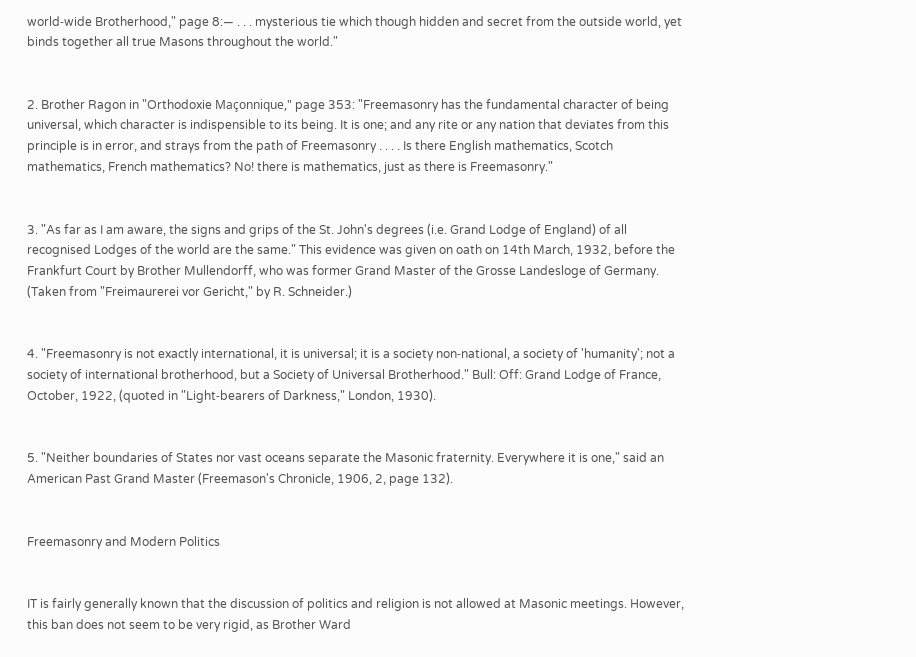world‑wide Brotherhood," page 8:— . . . mysterious tie which though hidden and secret from the outside world, yet binds together all true Masons throughout the world."


2. Brother Ragon in "Orthodoxie Maçonnique," page 353: "Freemasonry has the fundamental character of being universal, which character is indispensible to its being. It is one; and any rite or any nation that deviates from this principle is in error, and strays from the path of Freemasonry . . . . Is there English mathematics, Scotch mathematics, French mathematics? No! there is mathematics, just as there is Freemasonry."


3. "As far as I am aware, the signs and grips of the St. John's degrees (i.e. Grand Lodge of England) of all recognised Lodges of the world are the same." This evidence was given on oath on 14th March, 1932, before the Frankfurt Court by Brother Mullendorff, who was former Grand Master of the Grosse Landesloge of Germany. (Taken from "Freimaurerei vor Gericht," by R. Schneider.)


4. "Freemasonry is not exactly international, it is universal; it is a society non‑national, a society of 'humanity'; not a society of international brotherhood, but a Society of Universal Brotherhood." Bull: Off: Grand Lodge of France, October, 1922, (quoted in "Light‑bearers of Darkness," London, 1930).


5. "Neither boundaries of States nor vast oceans separate the Masonic fraternity. Everywhere it is one," said an American Past Grand Master (Freemason's Chronicle, 1906, 2, page 132).


Freemasonry and Modern Politics


IT is fairly generally known that the discussion of politics and religion is not allowed at Masonic meetings. However, this ban does not seem to be very rigid, as Brother Ward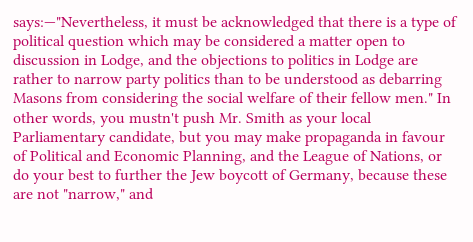says:—"Nevertheless, it must be acknowledged that there is a type of political question which may be considered a matter open to discussion in Lodge, and the objections to politics in Lodge are rather to narrow party politics than to be understood as debarring Masons from considering the social welfare of their fellow men." In other words, you mustn't push Mr. Smith as your local Parliamentary candidate, but you may make propaganda in favour of Political and Economic Planning, and the League of Nations, or do your best to further the Jew boycott of Germany, because these are not "narrow," and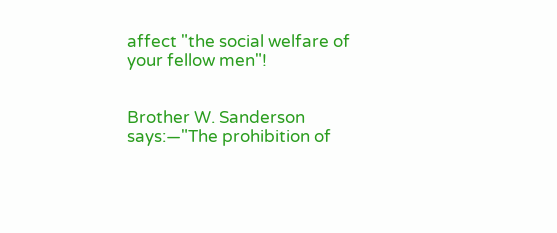affect "the social welfare of your fellow men"!


Brother W. Sanderson says:—"The prohibition of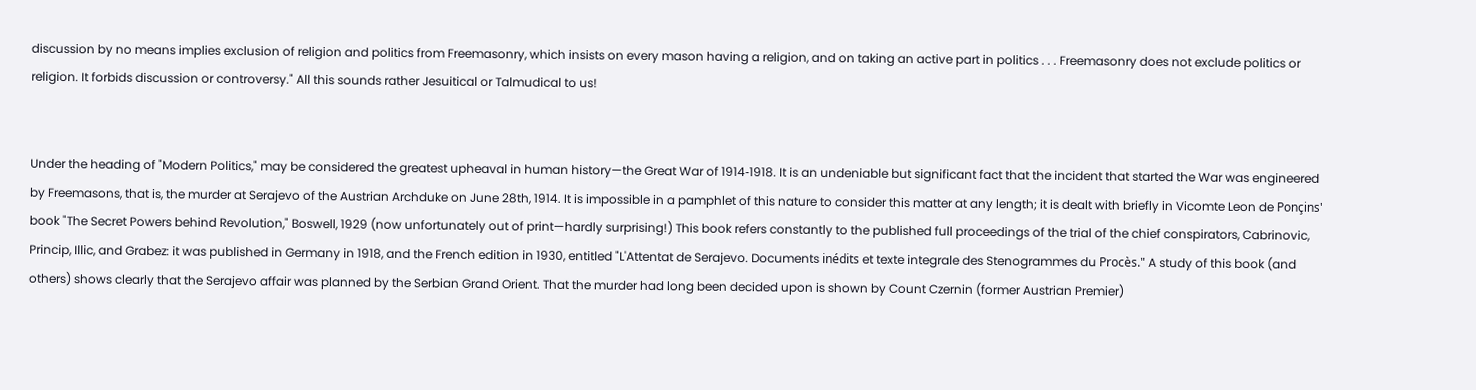discussion by no means implies exclusion of religion and politics from Freemasonry, which insists on every mason having a religion, and on taking an active part in politics . . . Freemasonry does not exclude politics or religion. It forbids discussion or controversy." All this sounds rather Jesuitical or Talmudical to us!


Under the heading of "Modern Politics," may be considered the greatest upheaval in human history—the Great War of 1914‑1918. It is an undeniable but significant fact that the incident that started the War was engineered by Freemasons, that is, the murder at Serajevo of the Austrian Archduke on June 28th, 1914. It is impossible in a pamphlet of this nature to consider this matter at any length; it is dealt with briefly in Vicomte Leon de Ponçins' book "The Secret Powers behind Revolution," Boswell, 1929 (now unfortunately out of print—hardly surprising!) This book refers constantly to the published full proceedings of the trial of the chief conspirators, Cabrinovic, Princip, Illic, and Grabez: it was published in Germany in 1918, and the French edition in 1930, entitled "L'Attentat de Serajevo. Documents inédits et texte integrale des Stenogrammes du Procès." A study of this book (and others) shows clearly that the Serajevo affair was planned by the Serbian Grand Orient. That the murder had long been decided upon is shown by Count Czernin (former Austrian Premier)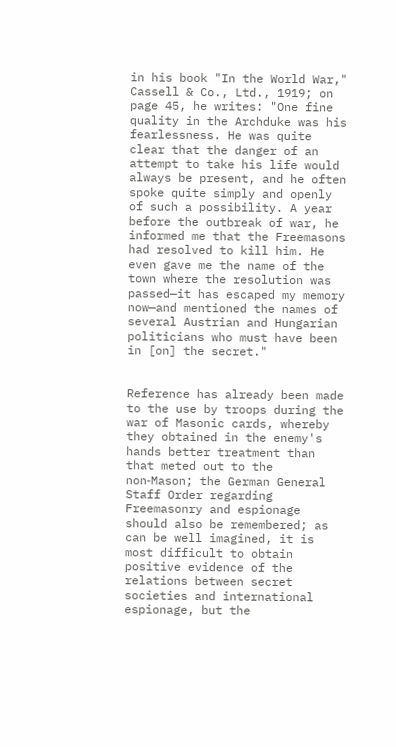in his book "In the World War," Cassell & Co., Ltd., 1919; on page 45, he writes: "One fine quality in the Archduke was his fearlessness. He was quite clear that the danger of an attempt to take his life would always be present, and he often spoke quite simply and openly of such a possibility. A year before the outbreak of war, he informed me that the Freemasons had resolved to kill him. He even gave me the name of the town where the resolution was passed—it has escaped my memory now—and mentioned the names of several Austrian and Hungarian politicians who must have been in [on] the secret."


Reference has already been made to the use by troops during the war of Masonic cards, whereby they obtained in the enemy's hands better treatment than that meted out to the non‑Mason; the German General Staff Order regarding Freemasonry and espionage should also be remembered; as can be well imagined, it is most difficult to obtain positive evidence of the relations between secret societies and international espionage, but the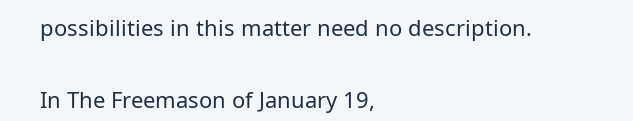possibilities in this matter need no description.


In The Freemason of January 19,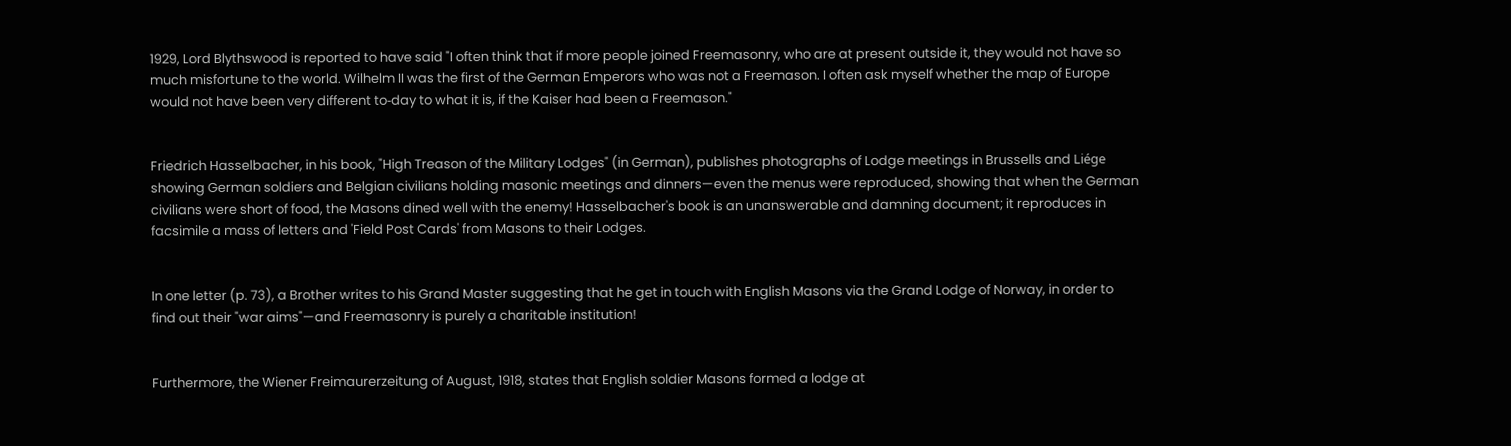1929, Lord Blythswood is reported to have said "I often think that if more people joined Freemasonry, who are at present outside it, they would not have so much misfortune to the world. Wilhelm II was the first of the German Emperors who was not a Freemason. I often ask myself whether the map of Europe would not have been very different to‑day to what it is, if the Kaiser had been a Freemason."


Friedrich Hasselbacher, in his book, "High Treason of the Military Lodges" (in German), publishes photographs of Lodge meetings in Brussells and Liége showing German soldiers and Belgian civilians holding masonic meetings and dinners—even the menus were reproduced, showing that when the German civilians were short of food, the Masons dined well with the enemy! Hasselbacher's book is an unanswerable and damning document; it reproduces in facsimile a mass of letters and 'Field Post Cards' from Masons to their Lodges.


In one letter (p. 73), a Brother writes to his Grand Master suggesting that he get in touch with English Masons via the Grand Lodge of Norway, in order to find out their "war aims"—and Freemasonry is purely a charitable institution!


Furthermore, the Wiener Freimaurerzeitung of August, 1918, states that English soldier Masons formed a lodge at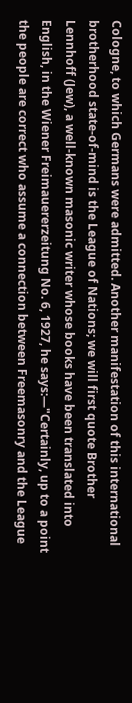Cologne, to which Germans were admitted. Another manifestation of this international brotherhood state‑of‑mind is the League of Nations; we will first quote Brother Lennhoff (Jew), a well-known masonic writer whose books have been translated into English, in the Wiener Freimauererzeitung No. 6, 1927, he says:—"Certainly, up to a point the people are correct who assume a connection between Freemasonry and the League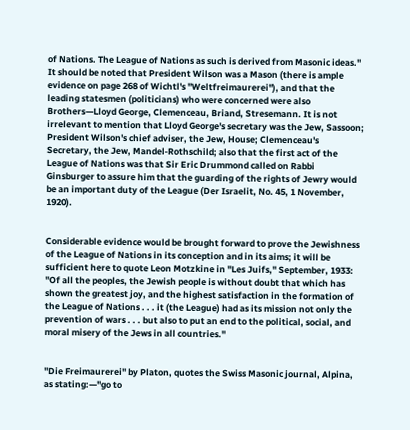of Nations. The League of Nations as such is derived from Masonic ideas." It should be noted that President Wilson was a Mason (there is ample evidence on page 268 of Wichtl's "Weltfreimaurerei"), and that the leading statesmen (politicians) who were concerned were also Brothers—Lloyd George, Clemenceau, Briand, Stresemann. It is not irrelevant to mention that Lloyd George's secretary was the Jew, Sassoon; President Wilson's chief adviser, the Jew, House; Clemenceau's Secretary, the Jew, Mandel‑Rothschild; also that the first act of the League of Nations was that Sir Eric Drummond called on Rabbi Ginsburger to assure him that the guarding of the rights of Jewry would be an important duty of the League (Der Israelit, No. 45, 1 November, 1920).


Considerable evidence would be brought forward to prove the Jewishness of the League of Nations in its conception and in its aims; it will be sufficient here to quote Leon Motzkine in "Les Juifs," September, 1933: "Of all the peoples, the Jewish people is without doubt that which has shown the greatest joy, and the highest satisfaction in the formation of the League of Nations . . . it (the League) had as its mission not only the prevention of wars . . . but also to put an end to the political, social, and moral misery of the Jews in all countries."


"Die Freimaurerei" by Platon, quotes the Swiss Masonic journal, Alpina, as stating:—"go to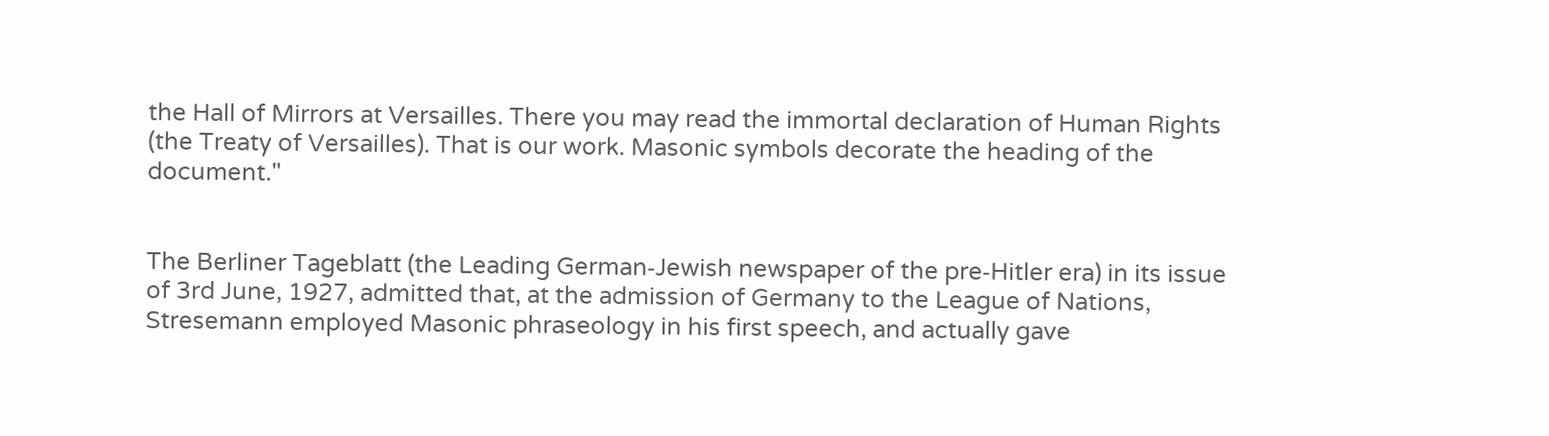the Hall of Mirrors at Versailles. There you may read the immortal declaration of Human Rights (the Treaty of Versailles). That is our work. Masonic symbols decorate the heading of the document."


The Berliner Tageblatt (the Leading German‑Jewish newspaper of the pre‑Hitler era) in its issue of 3rd June, 1927, admitted that, at the admission of Germany to the League of Nations, Stresemann employed Masonic phraseology in his first speech, and actually gave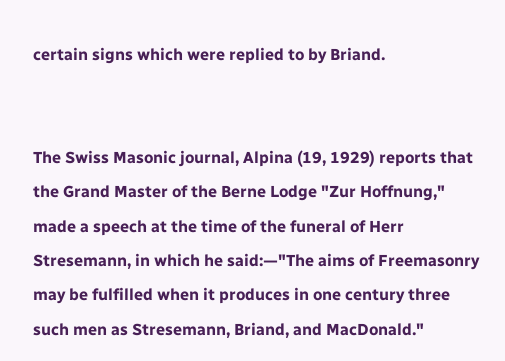certain signs which were replied to by Briand.


The Swiss Masonic journal, Alpina (19, 1929) reports that the Grand Master of the Berne Lodge "Zur Hoffnung," made a speech at the time of the funeral of Herr Stresemann, in which he said:—"The aims of Freemasonry may be fulfilled when it produces in one century three such men as Stresemann, Briand, and MacDonald."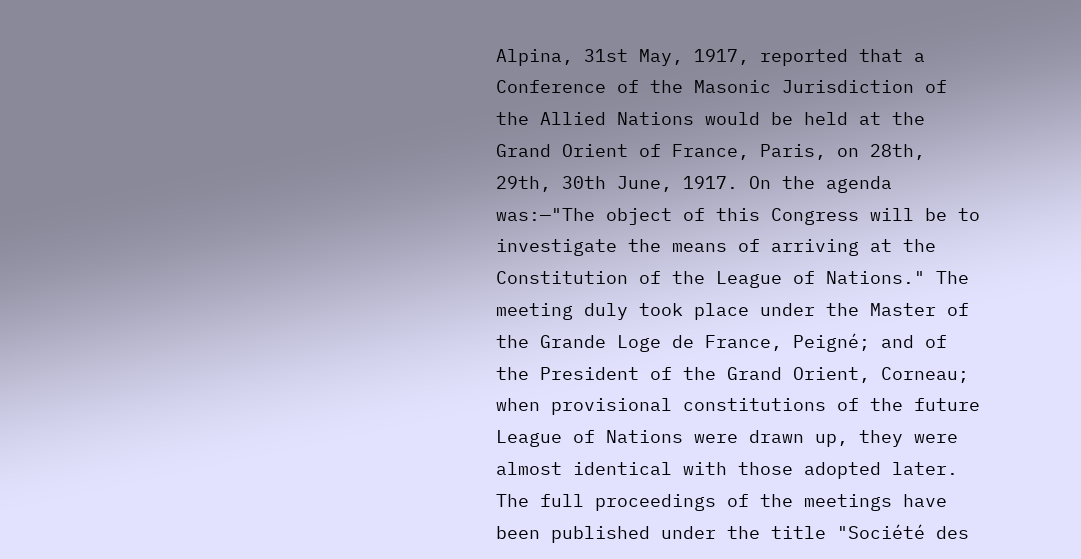Alpina, 31st May, 1917, reported that a Conference of the Masonic Jurisdiction of the Allied Nations would be held at the Grand Orient of France, Paris, on 28th, 29th, 30th June, 1917. On the agenda was:—"The object of this Congress will be to investigate the means of arriving at the Constitution of the League of Nations." The meeting duly took place under the Master of the Grande Loge de France, Peigné; and of the President of the Grand Orient, Corneau; when provisional constitutions of the future League of Nations were drawn up, they were almost identical with those adopted later. The full proceedings of the meetings have been published under the title "Société des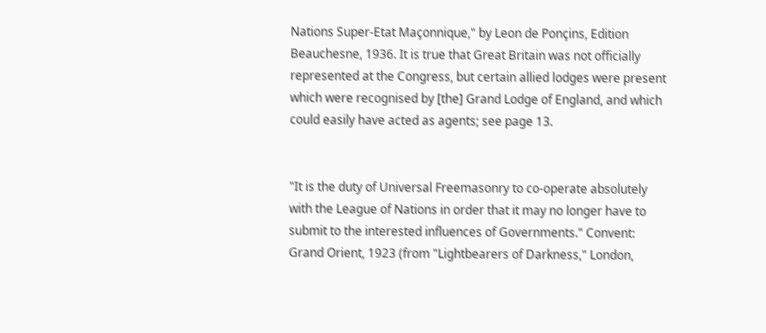Nations Super‑Etat Maçonnique," by Leon de Ponçins, Edition Beauchesne, 1936. It is true that Great Britain was not officially represented at the Congress, but certain allied lodges were present which were recognised by [the] Grand Lodge of England, and which could easily have acted as agents; see page 13.


"It is the duty of Universal Freemasonry to co‑operate absolutely with the League of Nations in order that it may no longer have to submit to the interested influences of Governments." Convent: Grand Orient, 1923 (from "Lightbearers of Darkness," London,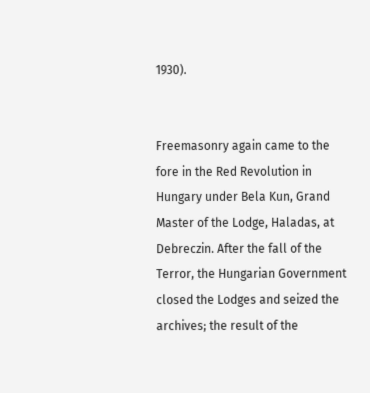1930).


Freemasonry again came to the fore in the Red Revolution in Hungary under Bela Kun, Grand Master of the Lodge, Haladas, at Debreczin. After the fall of the Terror, the Hungarian Government closed the Lodges and seized the archives; the result of the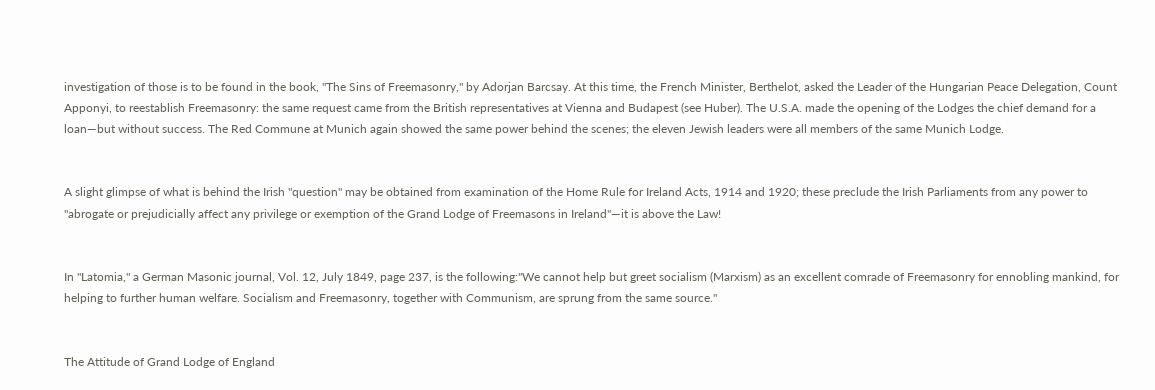investigation of those is to be found in the book, "The Sins of Freemasonry," by Adorjan Barcsay. At this time, the French Minister, Berthelot, asked the Leader of the Hungarian Peace Delegation, Count Apponyi, to reestablish Freemasonry: the same request came from the British representatives at Vienna and Budapest (see Huber). The U.S.A. made the opening of the Lodges the chief demand for a loan—but without success. The Red Commune at Munich again showed the same power behind the scenes; the eleven Jewish leaders were all members of the same Munich Lodge.


A slight glimpse of what is behind the Irish "question" may be obtained from examination of the Home Rule for Ireland Acts, 1914 and 1920; these preclude the Irish Parliaments from any power to "abrogate or prejudicially affect any privilege or exemption of the Grand Lodge of Freemasons in Ireland"—it is above the Law!


In "Latomia," a German Masonic journal, Vol. 12, July 1849, page 237, is the following:"We cannot help but greet socialism (Marxism) as an excellent comrade of Freemasonry for ennobling mankind, for helping to further human welfare. Socialism and Freemasonry, together with Communism, are sprung from the same source."


The Attitude of Grand Lodge of England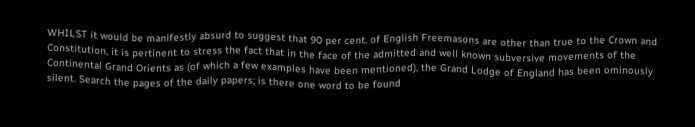WHILST it would be manifestly absurd to suggest that 90 per cent. of English Freemasons are other than true to the Crown and Constitution, it is pertinent to stress the fact that in the face of the admitted and well known subversive movements of the Continental Grand Orients as (of which a few examples have been mentioned), the Grand Lodge of England has been ominously silent. Search the pages of the daily papers; is there one word to be found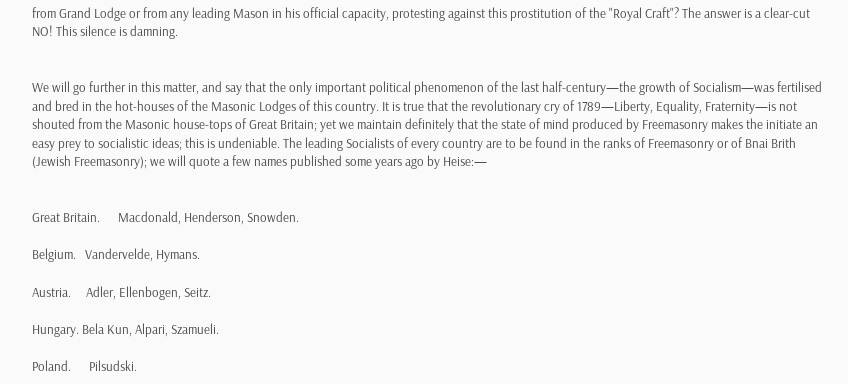from Grand Lodge or from any leading Mason in his official capacity, protesting against this prostitution of the "Royal Craft"? The answer is a clear‑cut NO! This silence is damning.


We will go further in this matter, and say that the only important political phenomenon of the last half‑century—the growth of Socialism—was fertilised and bred in the hot-houses of the Masonic Lodges of this country. It is true that the revolutionary cry of 1789—Liberty, Equality, Fraternity—is not shouted from the Masonic house‑tops of Great Britain; yet we maintain definitely that the state of mind produced by Freemasonry makes the initiate an easy prey to socialistic ideas; this is undeniable. The leading Socialists of every country are to be found in the ranks of Freemasonry or of Bnai Brith (Jewish Freemasonry); we will quote a few names published some years ago by Heise:—


Great Britain.      Macdonald, Henderson, Snowden.

Belgium.   Vandervelde, Hymans.

Austria.     Adler, Ellenbogen, Seitz.

Hungary. Bela Kun, Alpari, Szamueli.

Poland.      Pilsudski.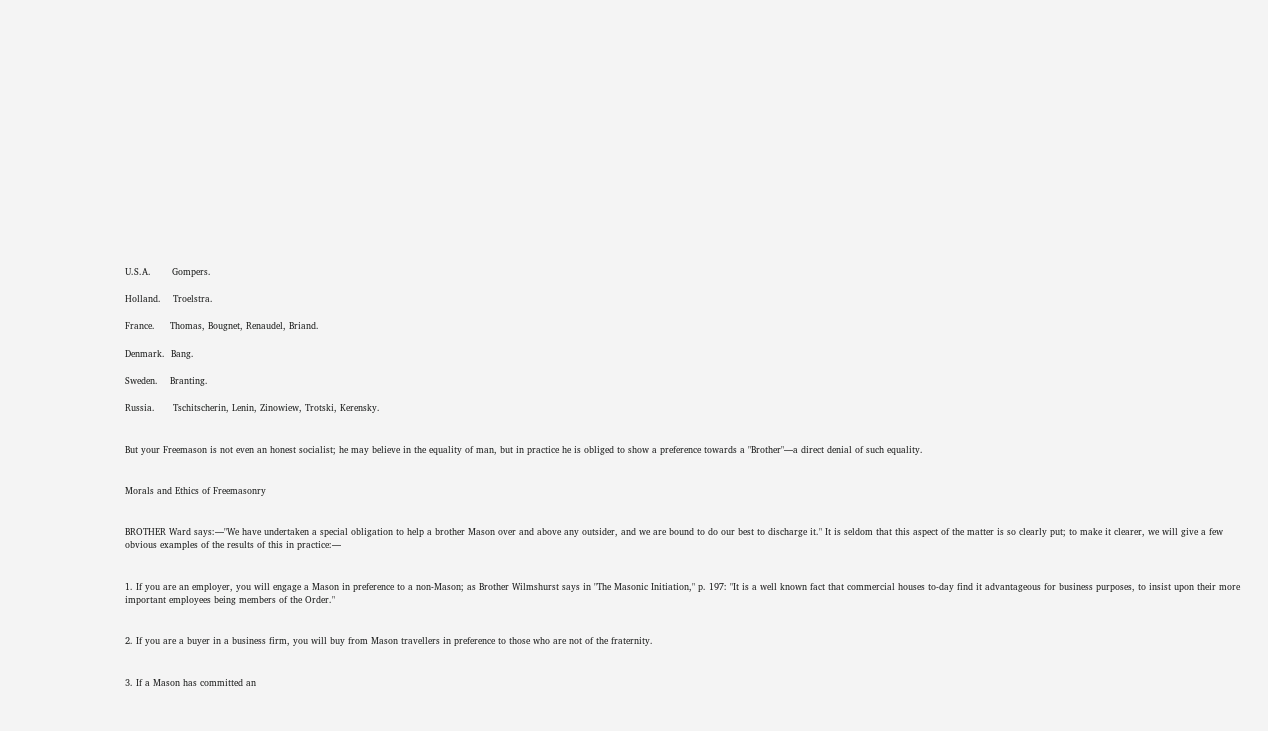U.S.A.       Gompers.

Holland.    Troelstra.

France.     Thomas, Bougnet, Renaudel, Briand.

Denmark.  Bang.

Sweden.    Branting.

Russia.      Tschitscherin, Lenin, Zinowiew, Trotski, Kerensky.


But your Freemason is not even an honest socialist; he may believe in the equality of man, but in practice he is obliged to show a preference towards a "Brother"—a direct denial of such equality.


Morals and Ethics of Freemasonry


BROTHER Ward says:—"We have undertaken a special obligation to help a brother Mason over and above any outsider, and we are bound to do our best to discharge it." It is seldom that this aspect of the matter is so clearly put; to make it clearer, we will give a few obvious examples of the results of this in practice:—


1. If you are an employer, you will engage a Mason in preference to a non‑Mason; as Brother Wilmshurst says in "The Masonic Initiation," p. 197: "It is a well known fact that commercial houses to‑day find it advantageous for business purposes, to insist upon their more important employees being members of the Order."


2. If you are a buyer in a business firm, you will buy from Mason travellers in preference to those who are not of the fraternity.


3. If a Mason has committed an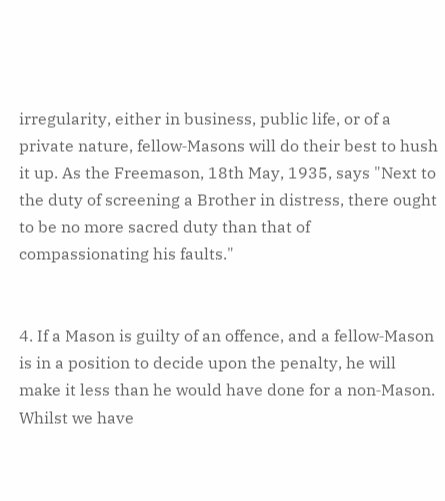irregularity, either in business, public life, or of a private nature, fellow‑Masons will do their best to hush it up. As the Freemason, 18th May, 1935, says "Next to the duty of screening a Brother in distress, there ought to be no more sacred duty than that of compassionating his faults."


4. If a Mason is guilty of an offence, and a fellow‑Mason is in a position to decide upon the penalty, he will make it less than he would have done for a non‑Mason. Whilst we have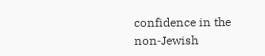confidence in the non‑Jewish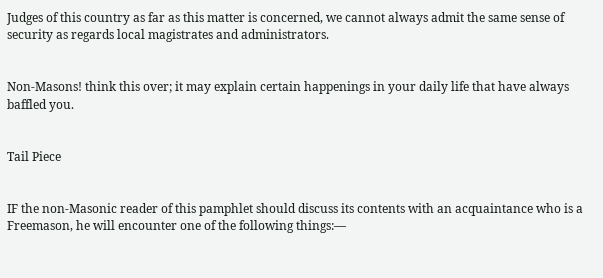Judges of this country as far as this matter is concerned, we cannot always admit the same sense of security as regards local magistrates and administrators.


Non‑Masons! think this over; it may explain certain happenings in your daily life that have always baffled you.


Tail Piece


IF the non‑Masonic reader of this pamphlet should discuss its contents with an acquaintance who is a Freemason, he will encounter one of the following things:—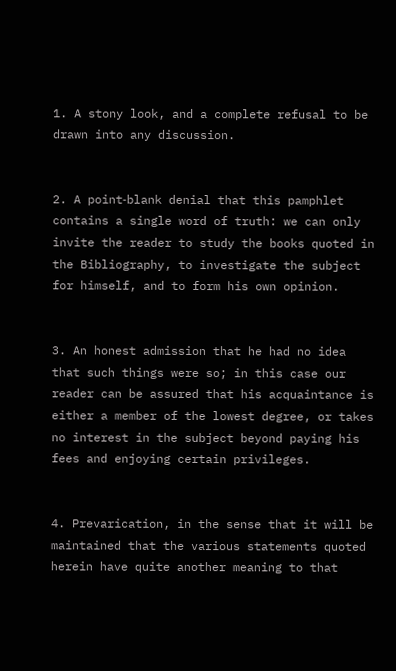1. A stony look, and a complete refusal to be drawn into any discussion.


2. A point‑blank denial that this pamphlet contains a single word of truth: we can only invite the reader to study the books quoted in the Bibliography, to investigate the subject for himself, and to form his own opinion.


3. An honest admission that he had no idea that such things were so; in this case our reader can be assured that his acquaintance is either a member of the lowest degree, or takes no interest in the subject beyond paying his fees and enjoying certain privileges.


4. Prevarication, in the sense that it will be maintained that the various statements quoted herein have quite another meaning to that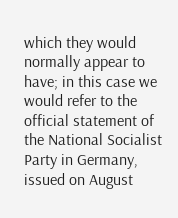which they would normally appear to have; in this case we would refer to the official statement of the National Socialist Party in Germany, issued on August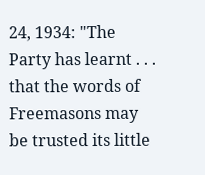24, 1934: "The Party has learnt . . . that the words of Freemasons may be trusted its little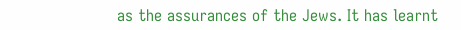as the assurances of the Jews. It has learnt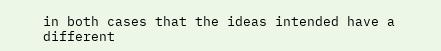in both cases that the ideas intended have a different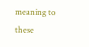meaning to these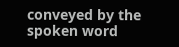conveyed by the spoken word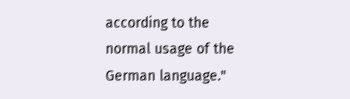according to the normal usage of the German language."